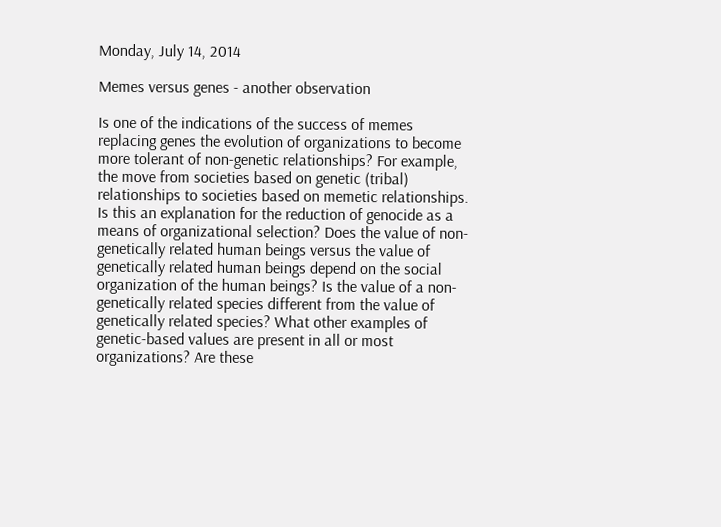Monday, July 14, 2014

Memes versus genes - another observation

Is one of the indications of the success of memes replacing genes the evolution of organizations to become more tolerant of non-genetic relationships? For example, the move from societies based on genetic (tribal) relationships to societies based on memetic relationships. Is this an explanation for the reduction of genocide as a means of organizational selection? Does the value of non-genetically related human beings versus the value of genetically related human beings depend on the social organization of the human beings? Is the value of a non-genetically related species different from the value of genetically related species? What other examples of genetic-based values are present in all or most organizations? Are these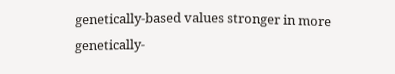genetically-based values stronger in more genetically-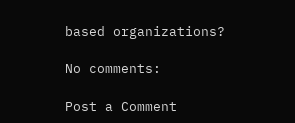based organizations?

No comments:

Post a Comment